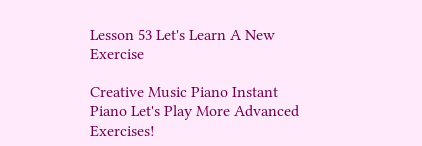Lesson 53 Let's Learn A New Exercise

Creative Music Piano Instant Piano Let's Play More Advanced Exercises!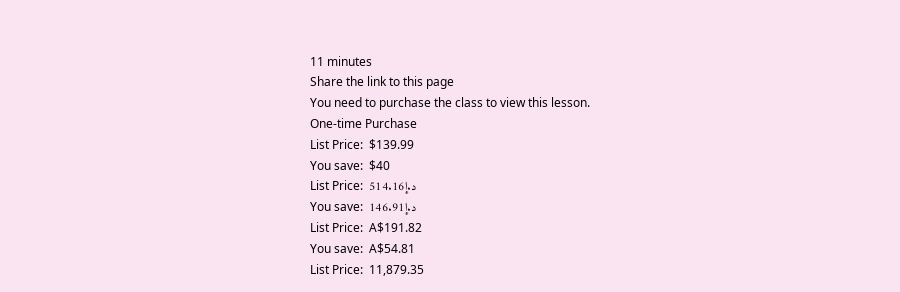11 minutes
Share the link to this page
You need to purchase the class to view this lesson.
One-time Purchase
List Price:  $139.99
You save:  $40
List Price:  د.إ514.16
You save:  د.إ146.91
List Price:  A$191.82
You save:  A$54.81
List Price:  11,879.35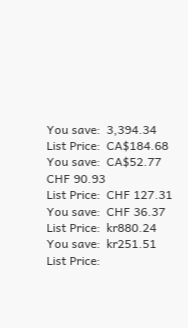You save:  3,394.34
List Price:  CA$184.68
You save:  CA$52.77
CHF 90.93
List Price:  CHF 127.31
You save:  CHF 36.37
List Price:  kr880.24
You save:  kr251.51
List Price: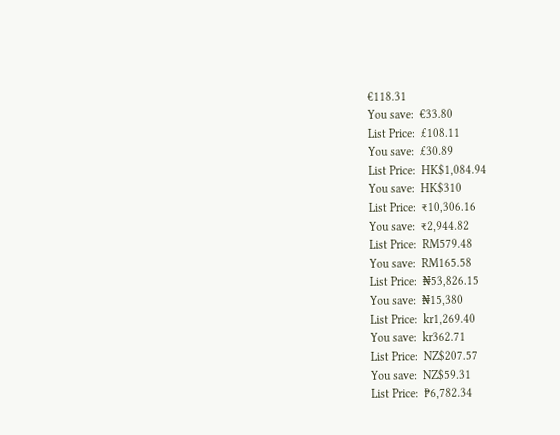€118.31
You save:  €33.80
List Price:  £108.11
You save:  £30.89
List Price:  HK$1,084.94
You save:  HK$310
List Price:  ₹10,306.16
You save:  ₹2,944.82
List Price:  RM579.48
You save:  RM165.58
List Price:  ₦53,826.15
You save:  ₦15,380
List Price:  kr1,269.40
You save:  kr362.71
List Price:  NZ$207.57
You save:  NZ$59.31
List Price:  ₱6,782.34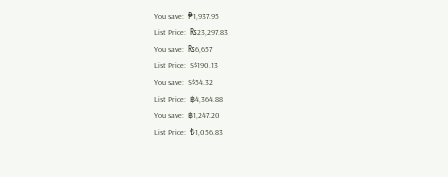You save:  ₱1,937.95
List Price:  ₨23,297.83
You save:  ₨6,657
List Price:  S$190.13
You save:  S$54.32
List Price:  ฿4,364.88
You save:  ฿1,247.20
List Price:  ₺1,056.83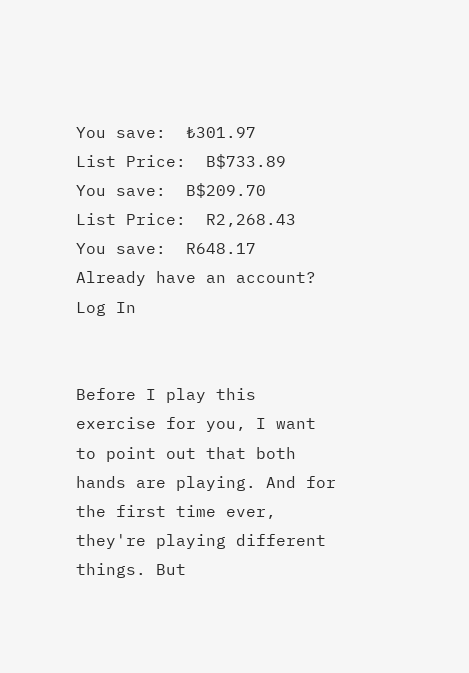You save:  ₺301.97
List Price:  B$733.89
You save:  B$209.70
List Price:  R2,268.43
You save:  R648.17
Already have an account? Log In


Before I play this exercise for you, I want to point out that both hands are playing. And for the first time ever, they're playing different things. But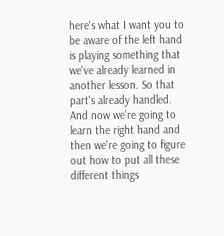here's what I want you to be aware of the left hand is playing something that we've already learned in another lesson. So that part's already handled. And now we're going to learn the right hand and then we're going to figure out how to put all these different things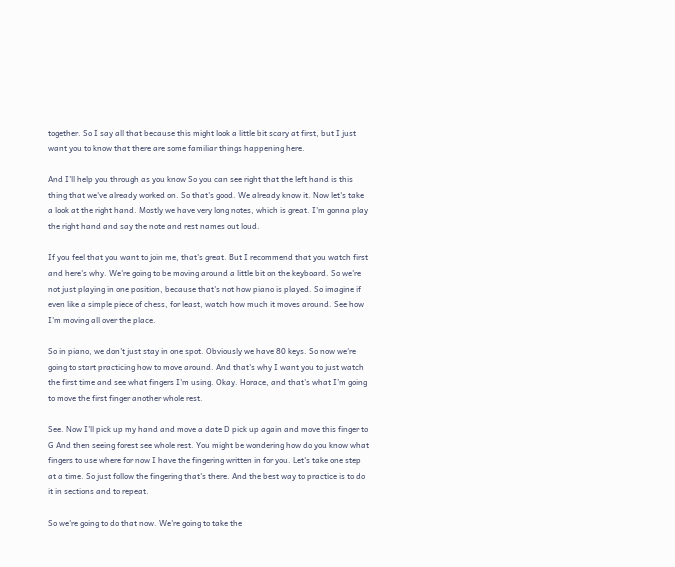together. So I say all that because this might look a little bit scary at first, but I just want you to know that there are some familiar things happening here.

And I'll help you through as you know So you can see right that the left hand is this thing that we've already worked on. So that's good. We already know it. Now let's take a look at the right hand. Mostly we have very long notes, which is great. I'm gonna play the right hand and say the note and rest names out loud.

If you feel that you want to join me, that's great. But I recommend that you watch first and here's why. We're going to be moving around a little bit on the keyboard. So we're not just playing in one position, because that's not how piano is played. So imagine if even like a simple piece of chess, for least, watch how much it moves around. See how I'm moving all over the place.

So in piano, we don't just stay in one spot. Obviously we have 80 keys. So now we're going to start practicing how to move around. And that's why I want you to just watch the first time and see what fingers I'm using. Okay. Horace, and that's what I'm going to move the first finger another whole rest.

See. Now I'll pick up my hand and move a date D pick up again and move this finger to G And then seeing forest see whole rest. You might be wondering how do you know what fingers to use where for now I have the fingering written in for you. Let's take one step at a time. So just follow the fingering that's there. And the best way to practice is to do it in sections and to repeat.

So we're going to do that now. We're going to take the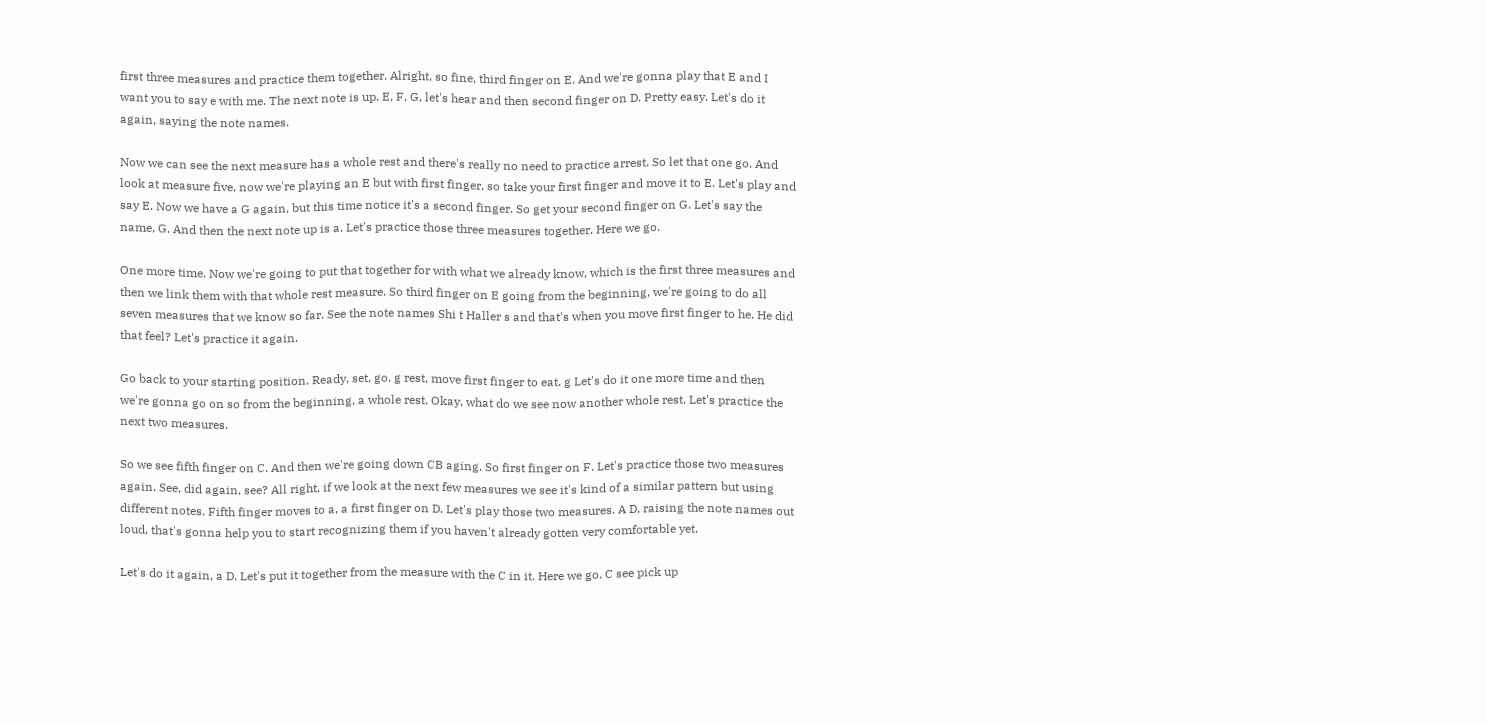first three measures and practice them together. Alright, so fine, third finger on E. And we're gonna play that E and I want you to say e with me. The next note is up. E, F, G, let's hear and then second finger on D. Pretty easy. Let's do it again, saying the note names.

Now we can see the next measure has a whole rest and there's really no need to practice arrest. So let that one go. And look at measure five, now we're playing an E but with first finger, so take your first finger and move it to E. Let's play and say E. Now we have a G again, but this time notice it's a second finger. So get your second finger on G. Let's say the name, G. And then the next note up is a. Let's practice those three measures together. Here we go.

One more time. Now we're going to put that together for with what we already know, which is the first three measures and then we link them with that whole rest measure. So third finger on E going from the beginning, we're going to do all seven measures that we know so far. See the note names Shi t Haller s and that's when you move first finger to he. He did that feel? Let's practice it again.

Go back to your starting position. Ready, set, go. g rest, move first finger to eat. g Let's do it one more time and then we're gonna go on so from the beginning, a whole rest. Okay, what do we see now another whole rest. Let's practice the next two measures.

So we see fifth finger on C. And then we're going down CB aging. So first finger on F. Let's practice those two measures again. See, did again, see? All right, if we look at the next few measures we see it's kind of a similar pattern but using different notes. Fifth finger moves to a, a first finger on D. Let's play those two measures. A D, raising the note names out loud, that's gonna help you to start recognizing them if you haven't already gotten very comfortable yet.

Let's do it again, a D. Let's put it together from the measure with the C in it. Here we go. C see pick up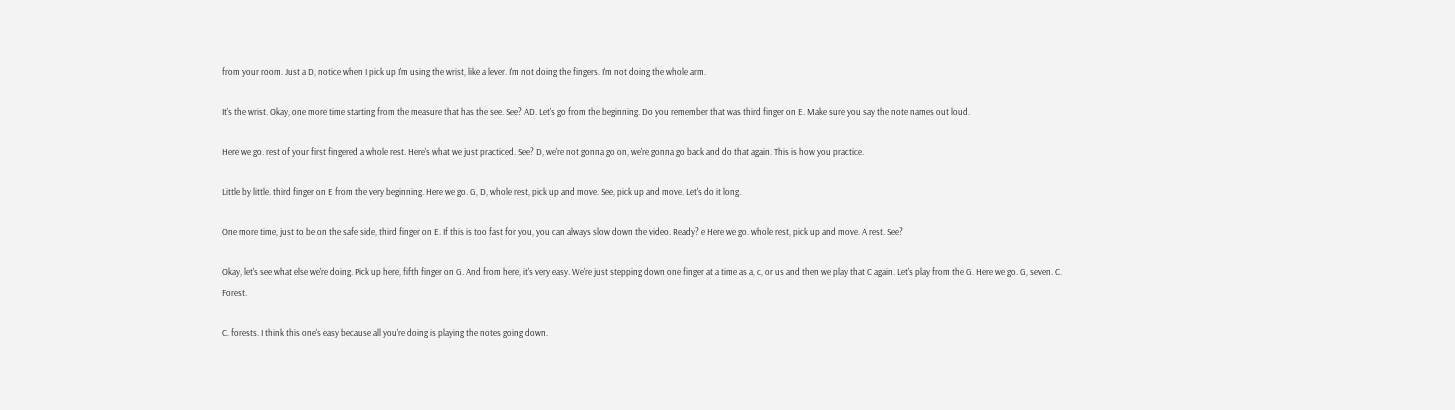from your room. Just a D, notice when I pick up I'm using the wrist, like a lever. I'm not doing the fingers. I'm not doing the whole arm.

It's the wrist. Okay, one more time starting from the measure that has the see. See? AD. Let's go from the beginning. Do you remember that was third finger on E. Make sure you say the note names out loud.

Here we go. rest of your first fingered a whole rest. Here's what we just practiced. See? D, we're not gonna go on, we're gonna go back and do that again. This is how you practice.

Little by little. third finger on E from the very beginning. Here we go. G, D, whole rest, pick up and move. See, pick up and move. Let's do it long.

One more time, just to be on the safe side, third finger on E. If this is too fast for you, you can always slow down the video. Ready? e Here we go. whole rest, pick up and move. A rest. See?

Okay, let's see what else we're doing. Pick up here, fifth finger on G. And from here, it's very easy. We're just stepping down one finger at a time as a, c, or us and then we play that C again. Let's play from the G. Here we go. G, seven. C. Forest.

C. forests. I think this one's easy because all you're doing is playing the notes going down.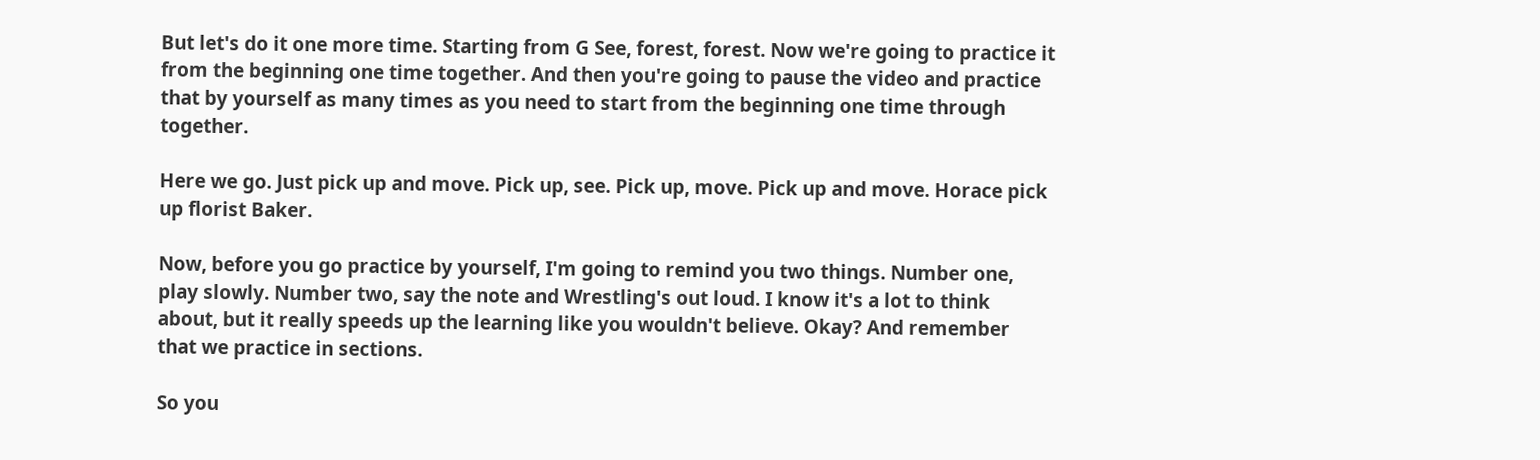But let's do it one more time. Starting from G See, forest, forest. Now we're going to practice it from the beginning one time together. And then you're going to pause the video and practice that by yourself as many times as you need to start from the beginning one time through together.

Here we go. Just pick up and move. Pick up, see. Pick up, move. Pick up and move. Horace pick up florist Baker.

Now, before you go practice by yourself, I'm going to remind you two things. Number one, play slowly. Number two, say the note and Wrestling's out loud. I know it's a lot to think about, but it really speeds up the learning like you wouldn't believe. Okay? And remember that we practice in sections.

So you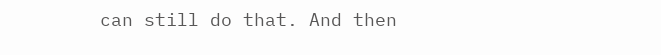can still do that. And then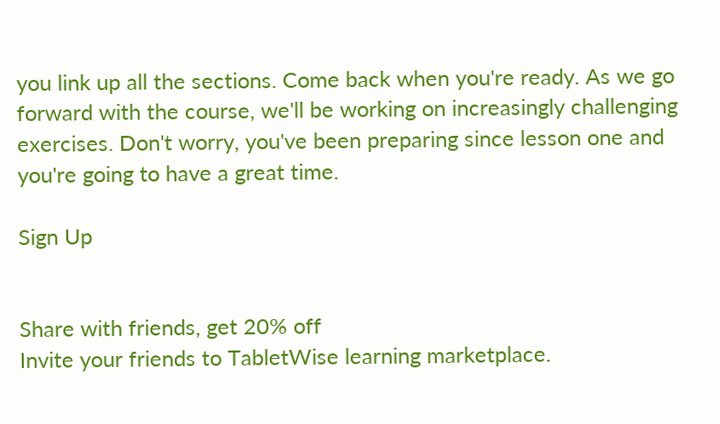you link up all the sections. Come back when you're ready. As we go forward with the course, we'll be working on increasingly challenging exercises. Don't worry, you've been preparing since lesson one and you're going to have a great time.

Sign Up


Share with friends, get 20% off
Invite your friends to TabletWise learning marketplace.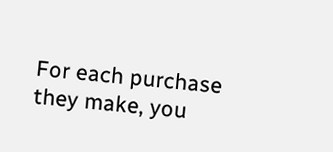For each purchase they make, you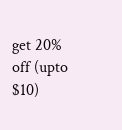get 20% off (upto $10)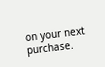on your next purchase.